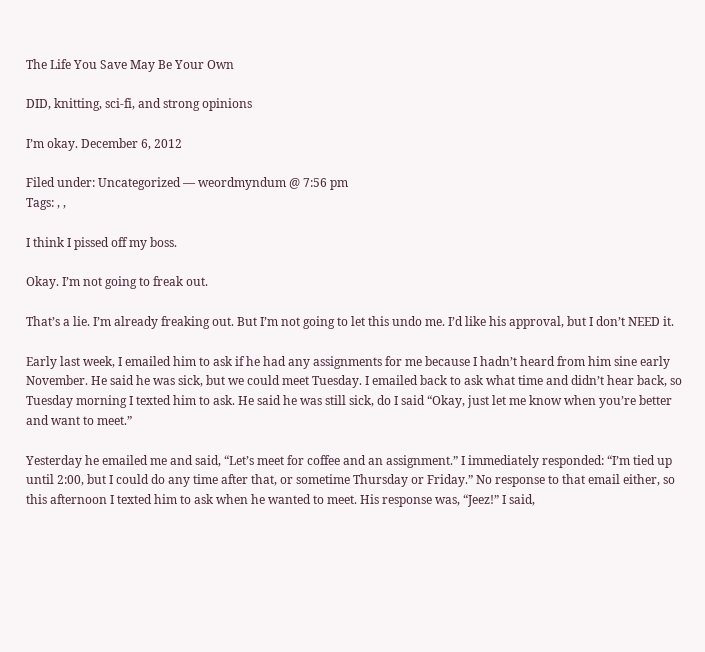The Life You Save May Be Your Own

DID, knitting, sci-fi, and strong opinions

I’m okay. December 6, 2012

Filed under: Uncategorized — weordmyndum @ 7:56 pm
Tags: , ,

I think I pissed off my boss.

Okay. I’m not going to freak out.

That’s a lie. I’m already freaking out. But I’m not going to let this undo me. I’d like his approval, but I don’t NEED it.

Early last week, I emailed him to ask if he had any assignments for me because I hadn’t heard from him sine early November. He said he was sick, but we could meet Tuesday. I emailed back to ask what time and didn’t hear back, so Tuesday morning I texted him to ask. He said he was still sick, do I said “Okay, just let me know when you’re better and want to meet.”

Yesterday he emailed me and said, “Let’s meet for coffee and an assignment.” I immediately responded: “I’m tied up until 2:00, but I could do any time after that, or sometime Thursday or Friday.” No response to that email either, so this afternoon I texted him to ask when he wanted to meet. His response was, “Jeez!” I said,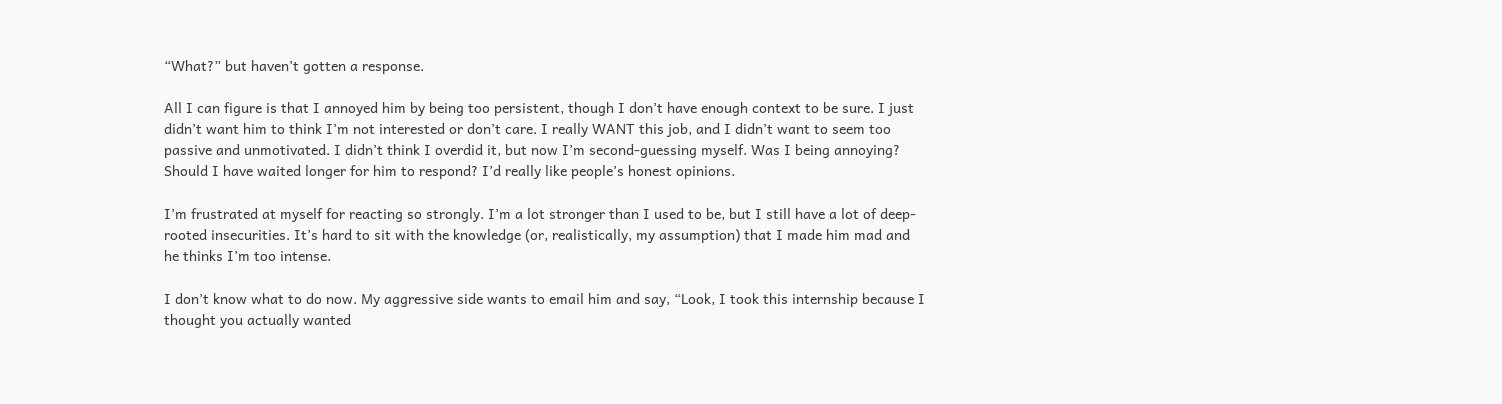“What?” but haven’t gotten a response.

All I can figure is that I annoyed him by being too persistent, though I don’t have enough context to be sure. I just didn’t want him to think I’m not interested or don’t care. I really WANT this job, and I didn’t want to seem too passive and unmotivated. I didn’t think I overdid it, but now I’m second-guessing myself. Was I being annoying? Should I have waited longer for him to respond? I’d really like people’s honest opinions.

I’m frustrated at myself for reacting so strongly. I’m a lot stronger than I used to be, but I still have a lot of deep-rooted insecurities. It’s hard to sit with the knowledge (or, realistically, my assumption) that I made him mad and he thinks I’m too intense.

I don’t know what to do now. My aggressive side wants to email him and say, “Look, I took this internship because I thought you actually wanted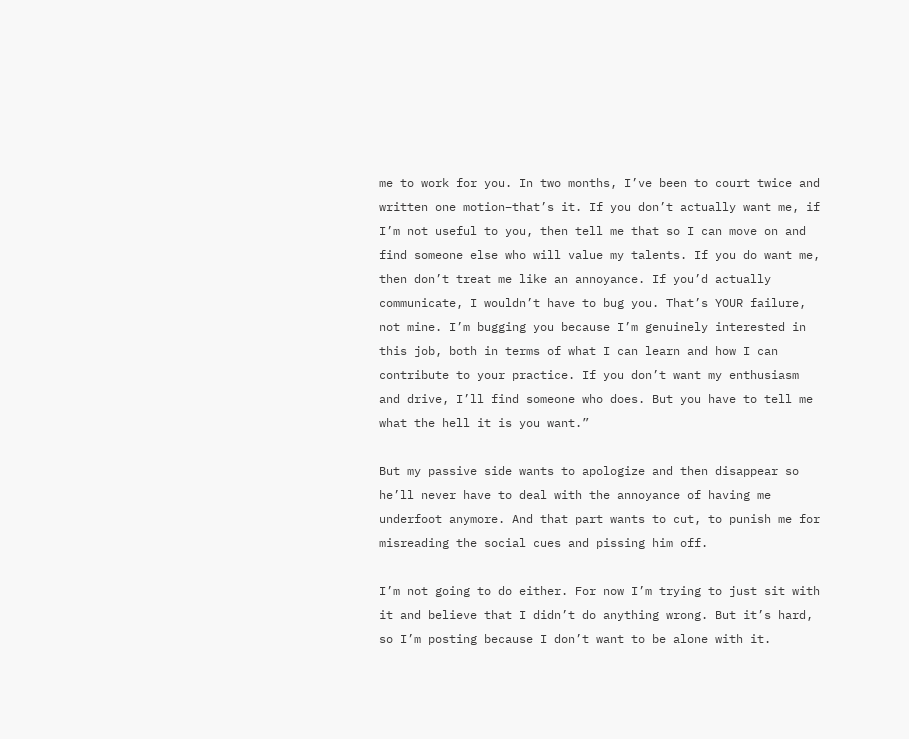me to work for you. In two months, I’ve been to court twice and written one motion–that’s it. If you don’t actually want me, if I’m not useful to you, then tell me that so I can move on and find someone else who will value my talents. If you do want me, then don’t treat me like an annoyance. If you’d actually communicate, I wouldn’t have to bug you. That’s YOUR failure, not mine. I’m bugging you because I’m genuinely interested in this job, both in terms of what I can learn and how I can contribute to your practice. If you don’t want my enthusiasm and drive, I’ll find someone who does. But you have to tell me what the hell it is you want.”

But my passive side wants to apologize and then disappear so he’ll never have to deal with the annoyance of having me underfoot anymore. And that part wants to cut, to punish me for misreading the social cues and pissing him off.

I’m not going to do either. For now I’m trying to just sit with it and believe that I didn’t do anything wrong. But it’s hard, so I’m posting because I don’t want to be alone with it.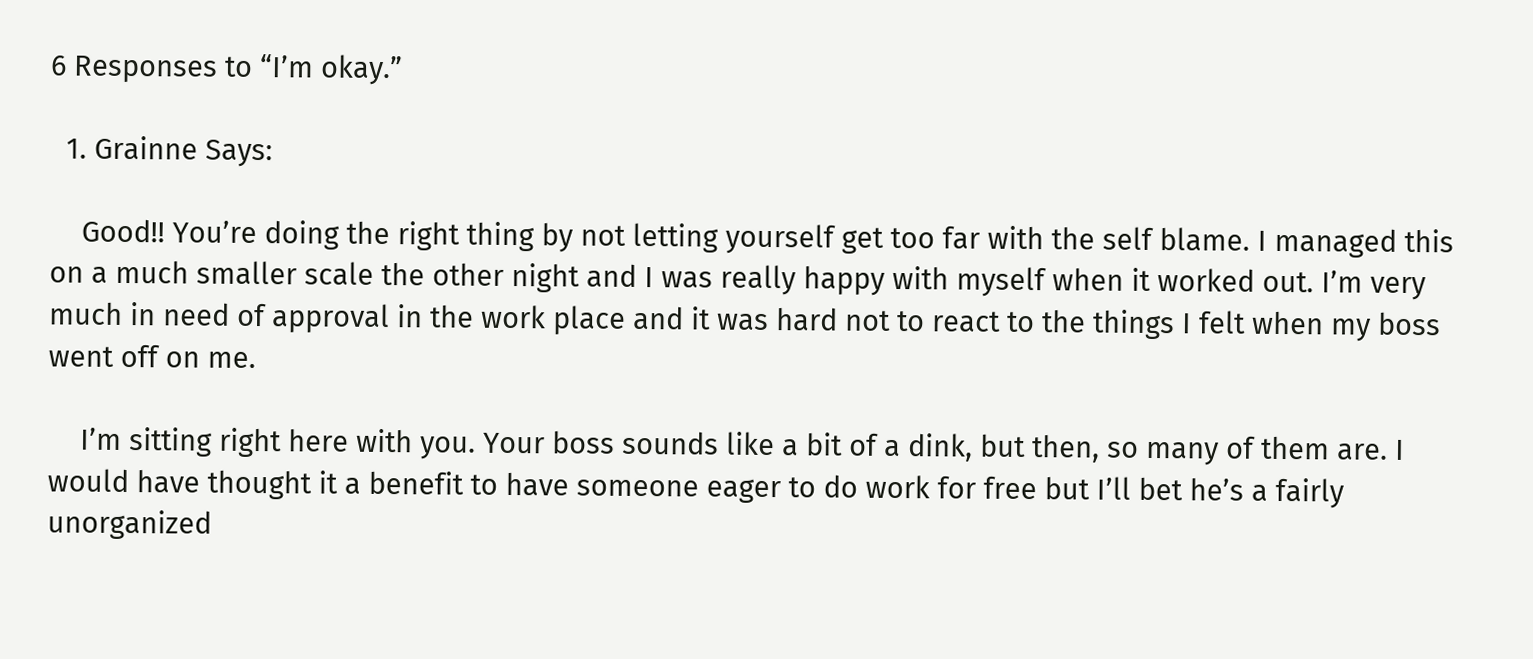6 Responses to “I’m okay.”

  1. Grainne Says:

    Good!! You’re doing the right thing by not letting yourself get too far with the self blame. I managed this on a much smaller scale the other night and I was really happy with myself when it worked out. I’m very much in need of approval in the work place and it was hard not to react to the things I felt when my boss went off on me.

    I’m sitting right here with you. Your boss sounds like a bit of a dink, but then, so many of them are. I would have thought it a benefit to have someone eager to do work for free but I’ll bet he’s a fairly unorganized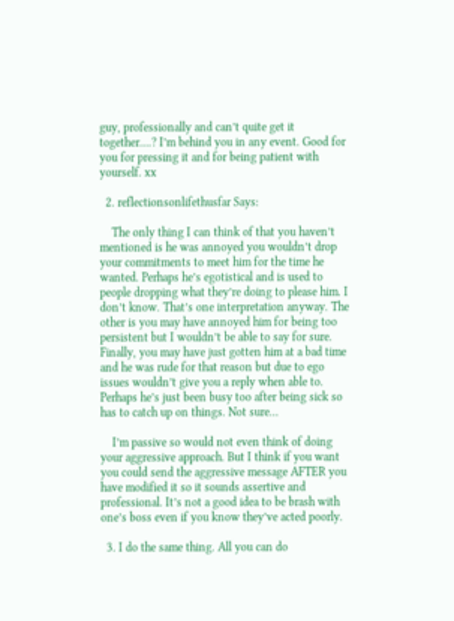guy, professionally and can’t quite get it together….? I’m behind you in any event. Good for you for pressing it and for being patient with yourself. xx

  2. reflectionsonlifethusfar Says:

    The only thing I can think of that you haven’t mentioned is he was annoyed you wouldn’t drop your commitments to meet him for the time he wanted. Perhaps he’s egotistical and is used to people dropping what they’re doing to please him. I don’t know. That’s one interpretation anyway. The other is you may have annoyed him for being too persistent but I wouldn’t be able to say for sure. Finally, you may have just gotten him at a bad time and he was rude for that reason but due to ego issues wouldn’t give you a reply when able to. Perhaps he’s just been busy too after being sick so has to catch up on things. Not sure…

    I’m passive so would not even think of doing your aggressive approach. But I think if you want you could send the aggressive message AFTER you have modified it so it sounds assertive and professional. It’s not a good idea to be brash with one’s boss even if you know they’ve acted poorly.

  3. I do the same thing. All you can do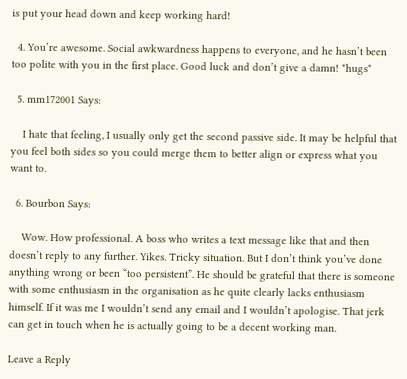is put your head down and keep working hard!

  4. You’re awesome. Social awkwardness happens to everyone, and he hasn’t been too polite with you in the first place. Good luck and don’t give a damn! *hugs*

  5. mm172001 Says:

    I hate that feeling, I usually only get the second passive side. It may be helpful that you feel both sides so you could merge them to better align or express what you want to.

  6. Bourbon Says:

    Wow. How professional. A boss who writes a text message like that and then doesn’t reply to any further. Yikes. Tricky situation. But I don’t think you’ve done anything wrong or been “too persistent”. He should be grateful that there is someone with some enthusiasm in the organisation as he quite clearly lacks enthusiasm himself. If it was me I wouldn’t send any email and I wouldn’t apologise. That jerk can get in touch when he is actually going to be a decent working man.

Leave a Reply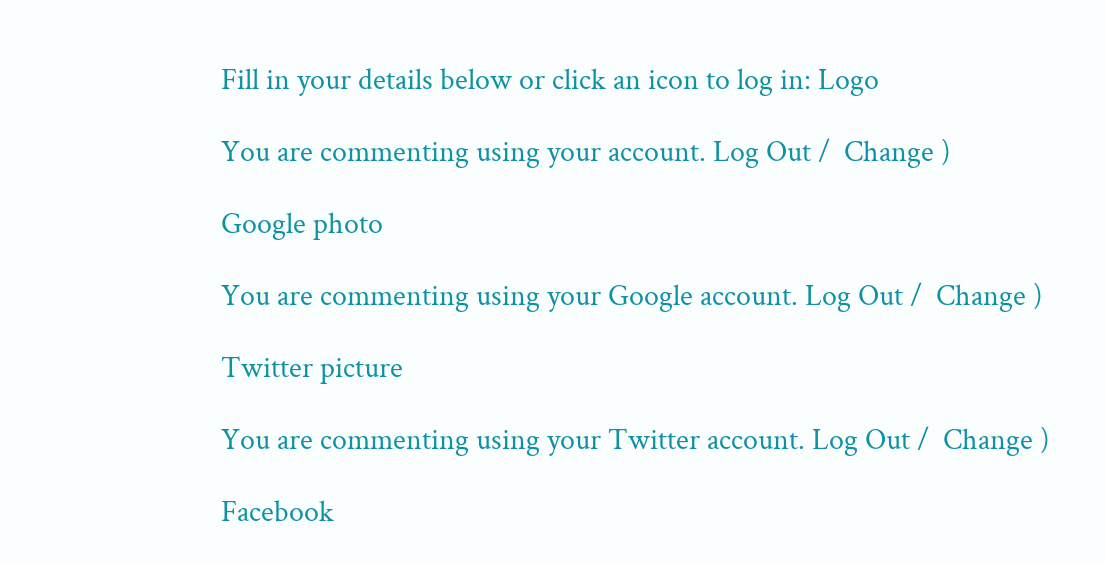Fill in your details below or click an icon to log in: Logo

You are commenting using your account. Log Out /  Change )

Google photo

You are commenting using your Google account. Log Out /  Change )

Twitter picture

You are commenting using your Twitter account. Log Out /  Change )

Facebook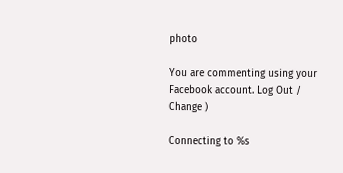photo

You are commenting using your Facebook account. Log Out /  Change )

Connecting to %s